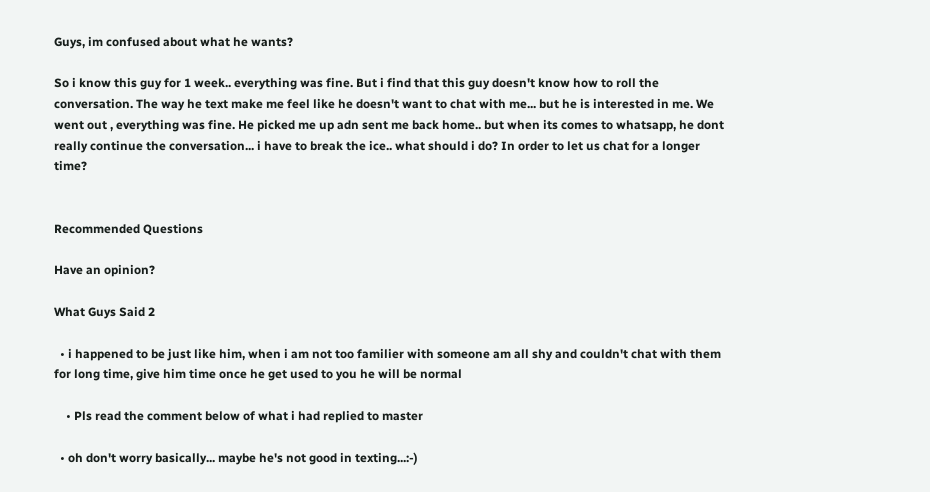Guys, im confused about what he wants?

So i know this guy for 1 week.. everything was fine. But i find that this guy doesn't know how to roll the conversation. The way he text make me feel like he doesn't want to chat with me... but he is interested in me. We went out , everything was fine. He picked me up adn sent me back home.. but when its comes to whatsapp, he dont really continue the conversation... i have to break the ice.. what should i do? In order to let us chat for a longer time?


Recommended Questions

Have an opinion?

What Guys Said 2

  • i happened to be just like him, when i am not too familier with someone am all shy and couldn't chat with them for long time, give him time once he get used to you he will be normal

    • Pls read the comment below of what i had replied to master

  • oh don't worry basically... maybe he's not good in texting...:-)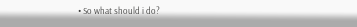• So what should i do?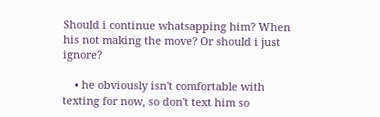Should i continue whatsapping him? When his not making the move? Or should i just ignore?

    • he obviously isn't comfortable with texting for now, so don't text him so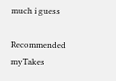much i guess

Recommended myTakes